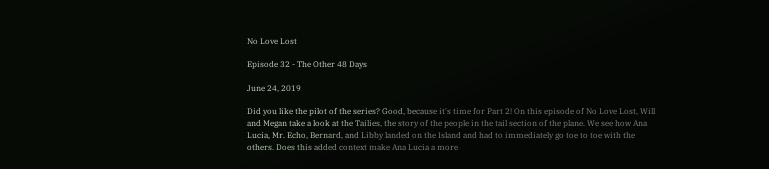No Love Lost

Episode 32 - The Other 48 Days

June 24, 2019

Did you like the pilot of the series? Good, because it's time for Part 2! On this episode of No Love Lost, Will and Megan take a look at the Tailies, the story of the people in the tail section of the plane. We see how Ana Lucia, Mr. Echo, Bernard, and Libby landed on the Island and had to immediately go toe to toe with the others. Does this added context make Ana Lucia a more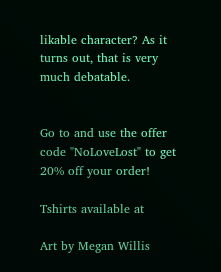likable character? As it turns out, that is very much debatable.


Go to and use the offer code "NoLoveLost" to get 20% off your order!

Tshirts available at

Art by Megan Willis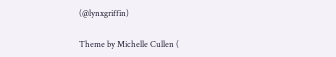(@lynxgriffin)

Theme by Michelle Cullen (